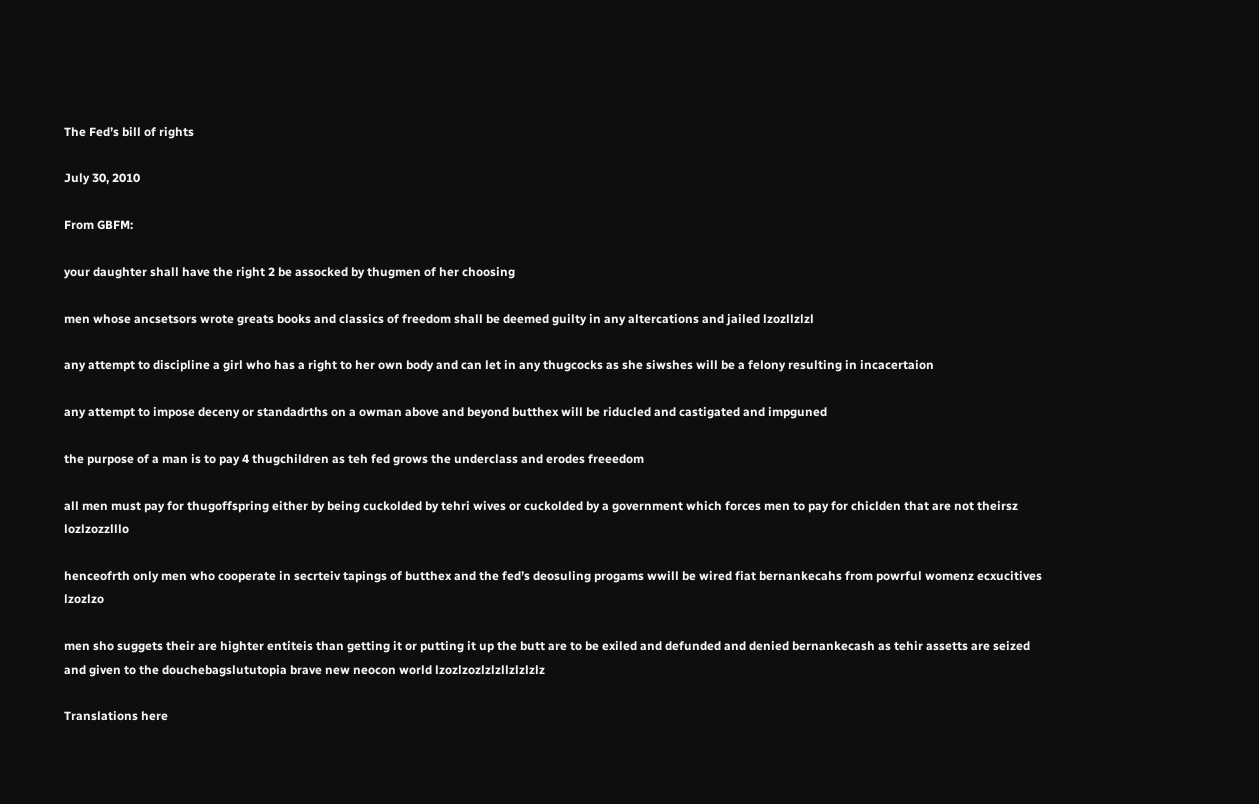The Fed’s bill of rights

July 30, 2010

From GBFM:

your daughter shall have the right 2 be assocked by thugmen of her choosing

men whose ancsetsors wrote greats books and classics of freedom shall be deemed guilty in any altercations and jailed lzozllzlzl

any attempt to discipline a girl who has a right to her own body and can let in any thugcocks as she siwshes will be a felony resulting in incacertaion

any attempt to impose deceny or standadrths on a owman above and beyond butthex will be riducled and castigated and impguned

the purpose of a man is to pay 4 thugchildren as teh fed grows the underclass and erodes freeedom

all men must pay for thugoffspring either by being cuckolded by tehri wives or cuckolded by a government which forces men to pay for chiclden that are not theirsz lozlzozzlllo

henceofrth only men who cooperate in secrteiv tapings of butthex and the fed’s deosuling progams wwill be wired fiat bernankecahs from powrful womenz ecxucitives lzozlzo

men sho suggets their are highter entiteis than getting it or putting it up the butt are to be exiled and defunded and denied bernankecash as tehir assetts are seized and given to the douchebagslututopia brave new neocon world lzozlzozlzlzllzlzlzlz

Translations here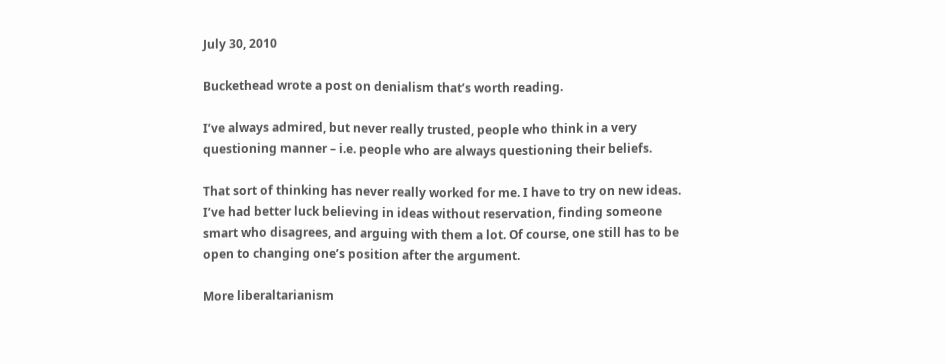July 30, 2010

Buckethead wrote a post on denialism that’s worth reading.

I’ve always admired, but never really trusted, people who think in a very questioning manner – i.e. people who are always questioning their beliefs.

That sort of thinking has never really worked for me. I have to try on new ideas. I’ve had better luck believing in ideas without reservation, finding someone smart who disagrees, and arguing with them a lot. Of course, one still has to be open to changing one’s position after the argument.

More liberaltarianism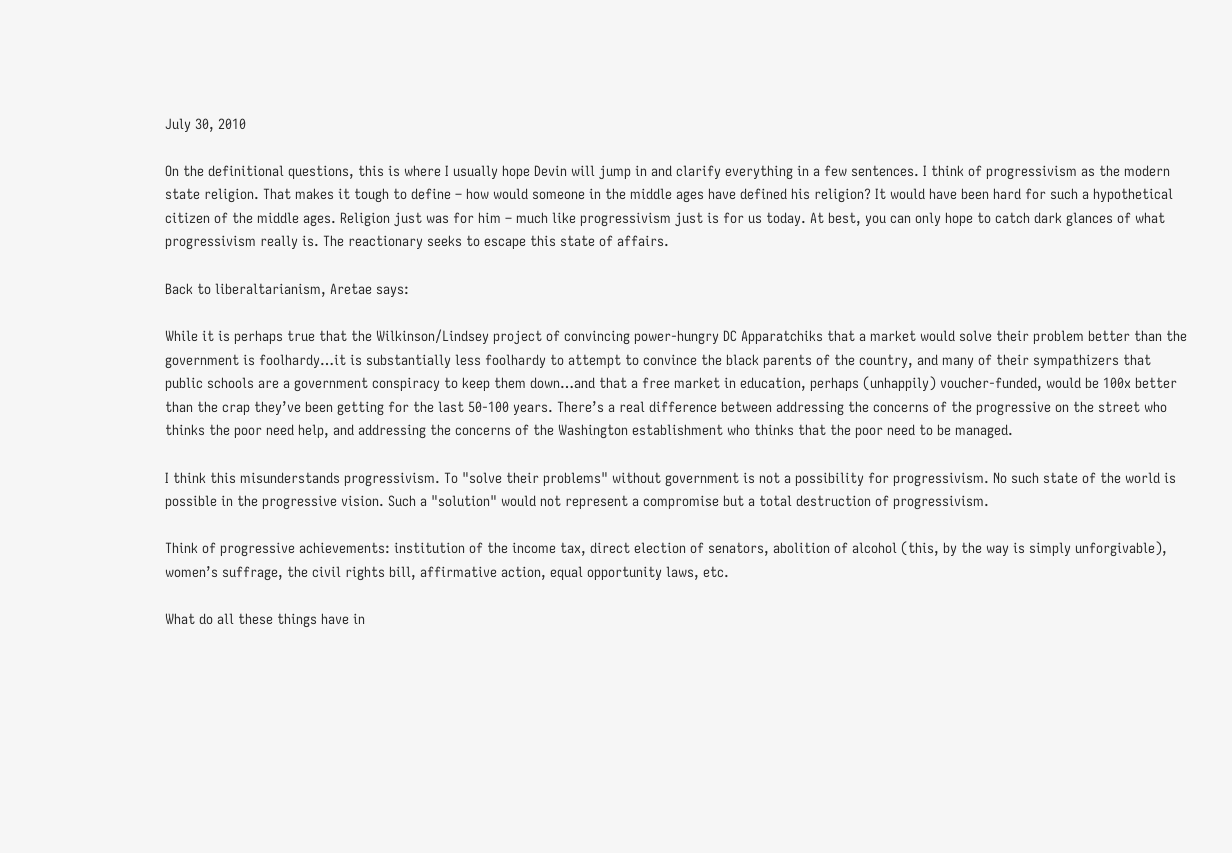July 30, 2010

On the definitional questions, this is where I usually hope Devin will jump in and clarify everything in a few sentences. I think of progressivism as the modern state religion. That makes it tough to define – how would someone in the middle ages have defined his religion? It would have been hard for such a hypothetical citizen of the middle ages. Religion just was for him – much like progressivism just is for us today. At best, you can only hope to catch dark glances of what progressivism really is. The reactionary seeks to escape this state of affairs.

Back to liberaltarianism, Aretae says:

While it is perhaps true that the Wilkinson/Lindsey project of convincing power-hungry DC Apparatchiks that a market would solve their problem better than the government is foolhardy…it is substantially less foolhardy to attempt to convince the black parents of the country, and many of their sympathizers that public schools are a government conspiracy to keep them down…and that a free market in education, perhaps (unhappily) voucher-funded, would be 100x better than the crap they’ve been getting for the last 50-100 years. There’s a real difference between addressing the concerns of the progressive on the street who thinks the poor need help, and addressing the concerns of the Washington establishment who thinks that the poor need to be managed.

I think this misunderstands progressivism. To "solve their problems" without government is not a possibility for progressivism. No such state of the world is possible in the progressive vision. Such a "solution" would not represent a compromise but a total destruction of progressivism.

Think of progressive achievements: institution of the income tax, direct election of senators, abolition of alcohol (this, by the way is simply unforgivable), women’s suffrage, the civil rights bill, affirmative action, equal opportunity laws, etc.

What do all these things have in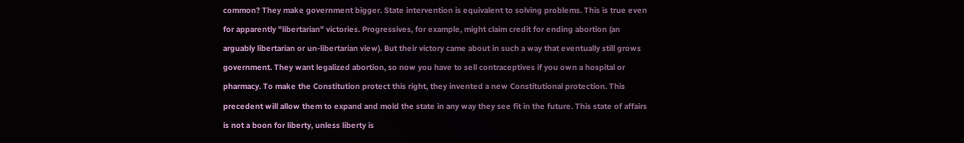common? They make government bigger. State intervention is equivalent to solving problems. This is true even for apparently "libertarian" victories. Progressives, for example, might claim credit for ending abortion (an arguably libertarian or un-libertarian view). But their victory came about in such a way that eventually still grows government. They want legalized abortion, so now you have to sell contraceptives if you own a hospital or pharmacy. To make the Constitution protect this right, they invented a new Constitutional protection. This precedent will allow them to expand and mold the state in any way they see fit in the future. This state of affairs is not a boon for liberty, unless liberty is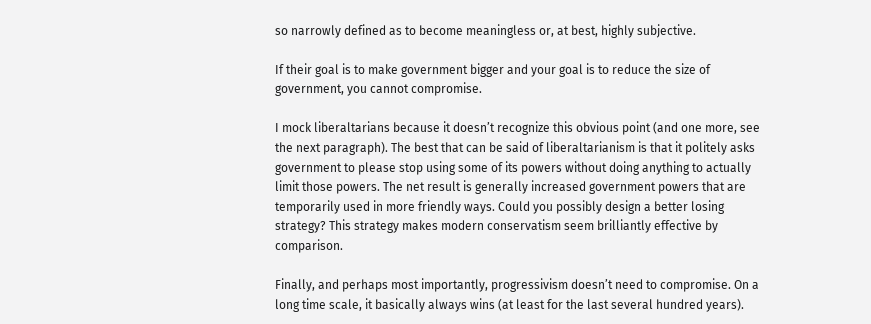so narrowly defined as to become meaningless or, at best, highly subjective.

If their goal is to make government bigger and your goal is to reduce the size of government, you cannot compromise.

I mock liberaltarians because it doesn’t recognize this obvious point (and one more, see the next paragraph). The best that can be said of liberaltarianism is that it politely asks government to please stop using some of its powers without doing anything to actually limit those powers. The net result is generally increased government powers that are temporarily used in more friendly ways. Could you possibly design a better losing strategy? This strategy makes modern conservatism seem brilliantly effective by comparison.

Finally, and perhaps most importantly, progressivism doesn’t need to compromise. On a long time scale, it basically always wins (at least for the last several hundred years).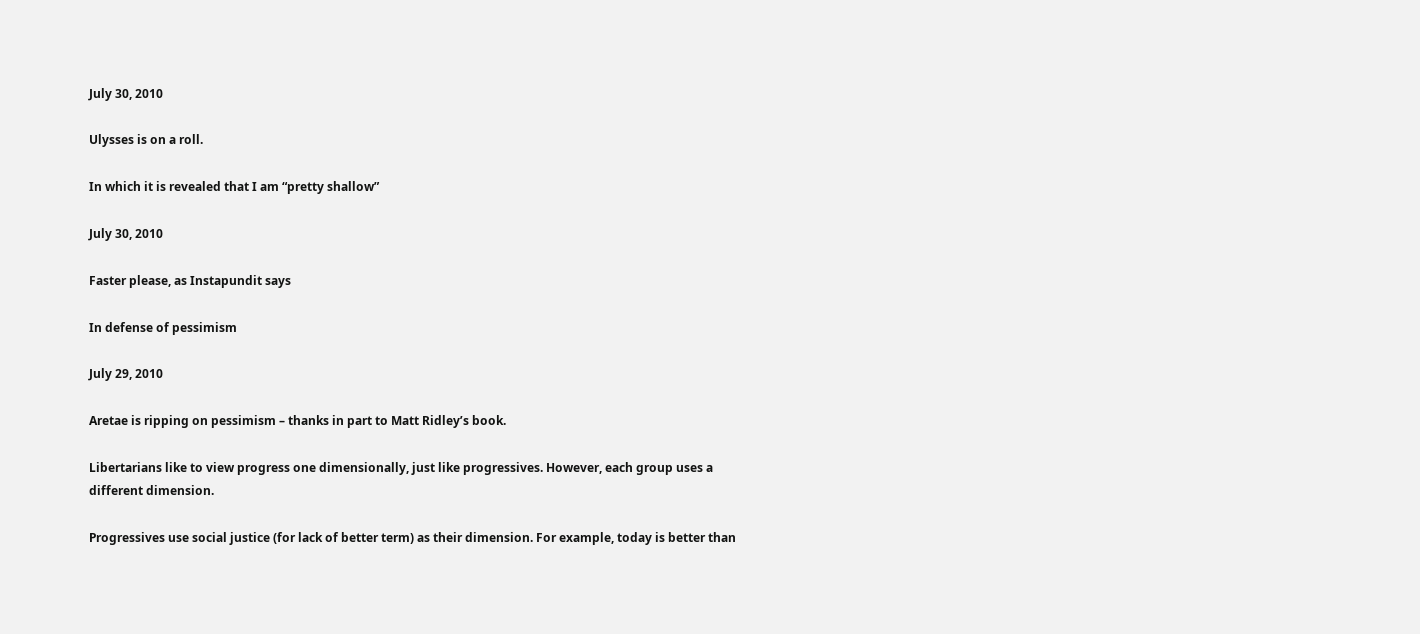July 30, 2010

Ulysses is on a roll.

In which it is revealed that I am “pretty shallow”

July 30, 2010

Faster please, as Instapundit says

In defense of pessimism

July 29, 2010

Aretae is ripping on pessimism – thanks in part to Matt Ridley’s book.

Libertarians like to view progress one dimensionally, just like progressives. However, each group uses a different dimension.

Progressives use social justice (for lack of better term) as their dimension. For example, today is better than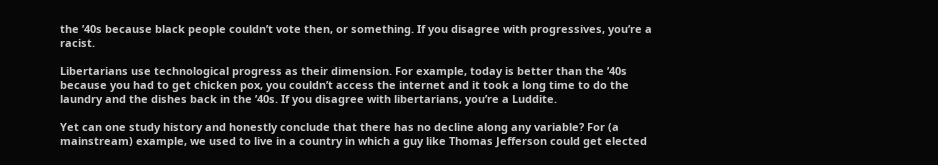the ’40s because black people couldn’t vote then, or something. If you disagree with progressives, you’re a racist.

Libertarians use technological progress as their dimension. For example, today is better than the ’40s because you had to get chicken pox, you couldn’t access the internet and it took a long time to do the laundry and the dishes back in the ’40s. If you disagree with libertarians, you’re a Luddite.

Yet can one study history and honestly conclude that there has no decline along any variable? For (a mainstream) example, we used to live in a country in which a guy like Thomas Jefferson could get elected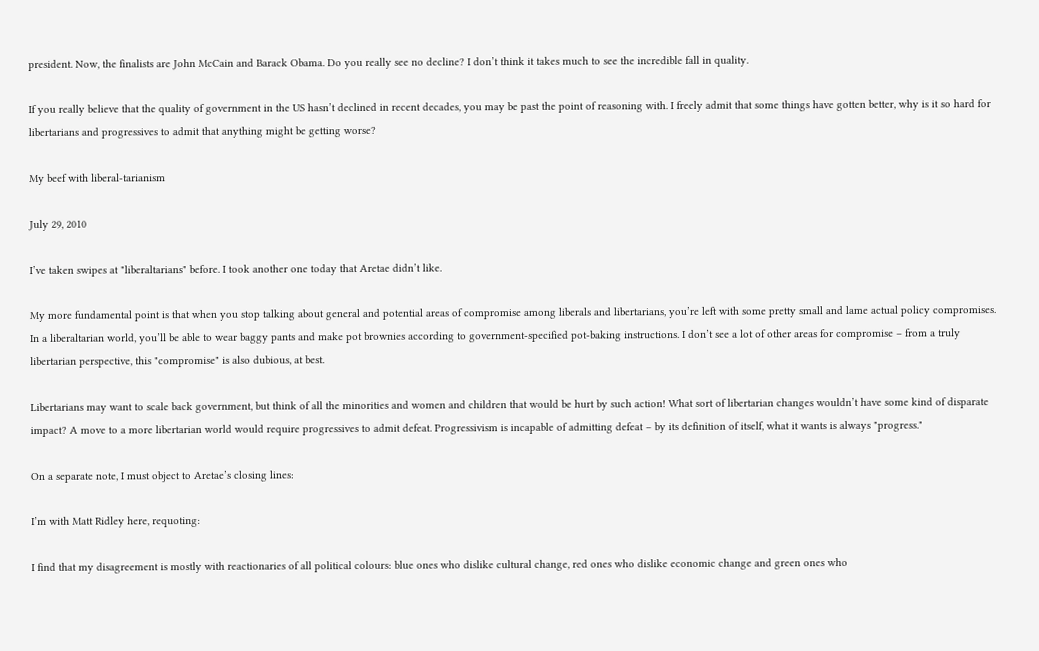president. Now, the finalists are John McCain and Barack Obama. Do you really see no decline? I don’t think it takes much to see the incredible fall in quality.

If you really believe that the quality of government in the US hasn’t declined in recent decades, you may be past the point of reasoning with. I freely admit that some things have gotten better, why is it so hard for libertarians and progressives to admit that anything might be getting worse?

My beef with liberal-tarianism

July 29, 2010

I’ve taken swipes at "liberaltarians" before. I took another one today that Aretae didn’t like.

My more fundamental point is that when you stop talking about general and potential areas of compromise among liberals and libertarians, you’re left with some pretty small and lame actual policy compromises. In a liberaltarian world, you’ll be able to wear baggy pants and make pot brownies according to government-specified pot-baking instructions. I don’t see a lot of other areas for compromise – from a truly libertarian perspective, this "compromise" is also dubious, at best.

Libertarians may want to scale back government, but think of all the minorities and women and children that would be hurt by such action! What sort of libertarian changes wouldn’t have some kind of disparate impact? A move to a more libertarian world would require progressives to admit defeat. Progressivism is incapable of admitting defeat – by its definition of itself, what it wants is always "progress."

On a separate note, I must object to Aretae’s closing lines:

I’m with Matt Ridley here, requoting:

I find that my disagreement is mostly with reactionaries of all political colours: blue ones who dislike cultural change, red ones who dislike economic change and green ones who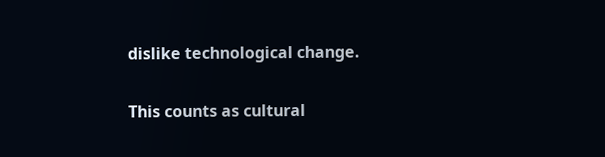dislike technological change.

This counts as cultural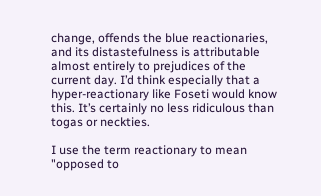change, offends the blue reactionaries, and its distastefulness is attributable almost entirely to prejudices of the current day. I’d think especially that a hyper-reactionary like Foseti would know this. It’s certainly no less ridiculous than togas or neckties.

I use the term reactionary to mean "opposed to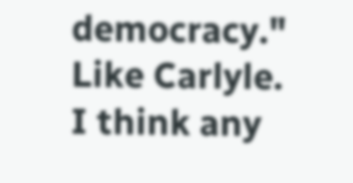democracy." Like Carlyle. I think any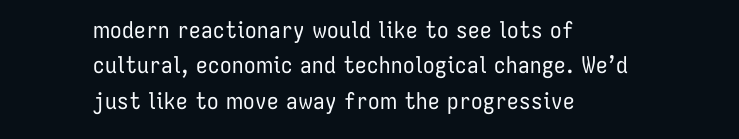modern reactionary would like to see lots of cultural, economic and technological change. We’d just like to move away from the progressive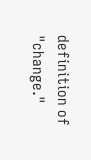definition of "change."